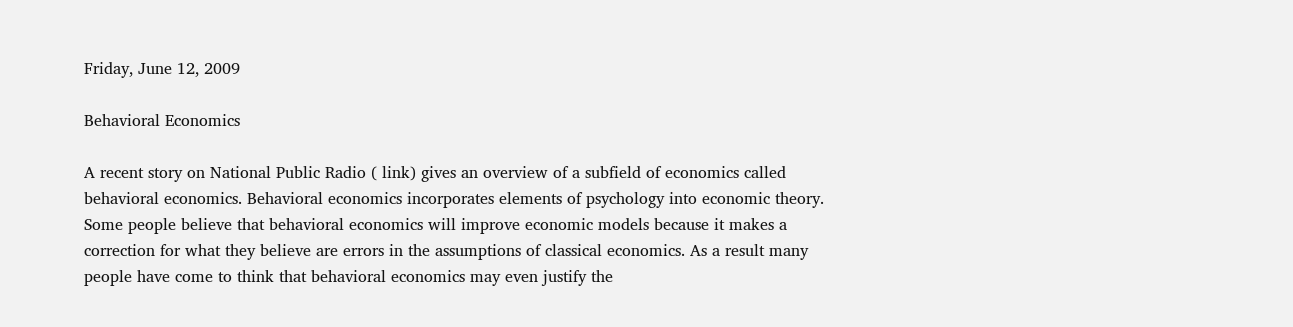Friday, June 12, 2009

Behavioral Economics

A recent story on National Public Radio ( link) gives an overview of a subfield of economics called behavioral economics. Behavioral economics incorporates elements of psychology into economic theory. Some people believe that behavioral economics will improve economic models because it makes a correction for what they believe are errors in the assumptions of classical economics. As a result many people have come to think that behavioral economics may even justify the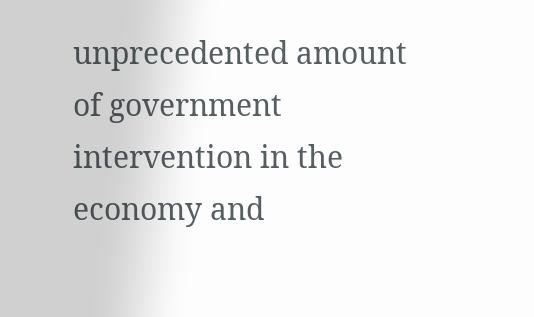unprecedented amount of government intervention in the economy and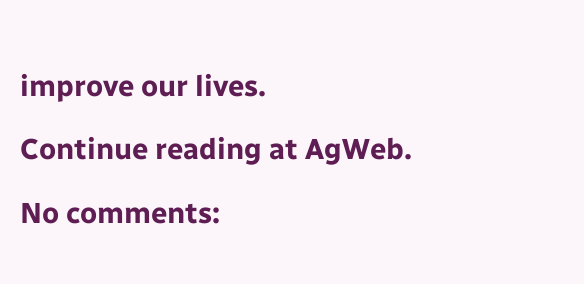improve our lives.

Continue reading at AgWeb.

No comments: